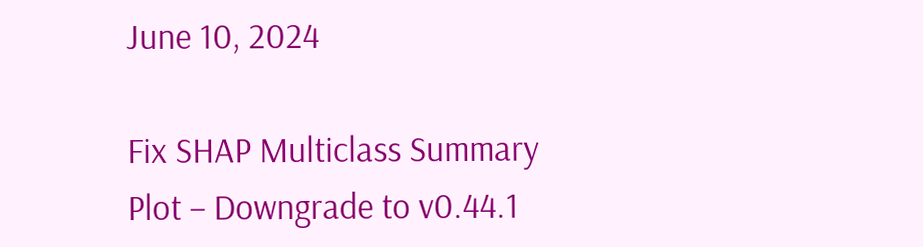June 10, 2024

Fix SHAP Multiclass Summary Plot – Downgrade to v0.44.1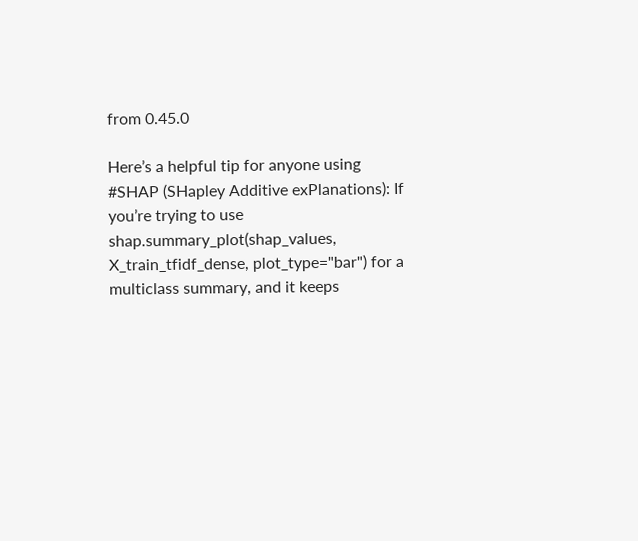from 0.45.0

Here’s a helpful tip for anyone using #SHAP (SHapley Additive exPlanations): If you’re trying to use shap.summary_plot(shap_values, X_train_tfidf_dense, plot_type="bar") for a multiclass summary, and it keeps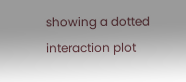showing a dotted interaction plot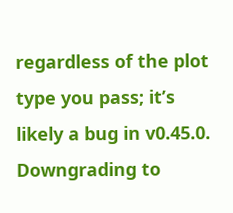regardless of the plot type you pass; it’s likely a bug in v0.45.0. Downgrading to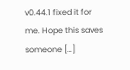v0.44.1 fixed it for me. Hope this saves someone […]